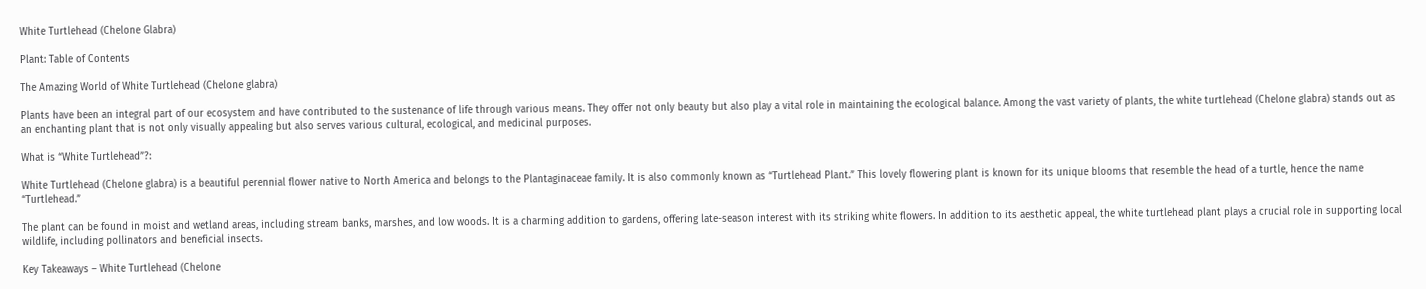White Turtlehead (Chelone Glabra)

Plant: Table of Contents

The Amazing World of White Turtlehead (Chelone glabra)

Plants have been an integral part of our ecosystem and have contributed to the sustenance of life through various means. They offer not only beauty but also play a vital role in maintaining the ecological balance. Among the vast variety of plants, the white turtlehead (Chelone glabra) stands out as an enchanting plant that is not only visually appealing but also serves various cultural, ecological, and medicinal purposes.

What is “White Turtlehead”?:

White Turtlehead (Chelone glabra) is a beautiful perennial flower native to North America and belongs to the Plantaginaceae family. It is also commonly known as “Turtlehead Plant.” This lovely flowering plant is known for its unique blooms that resemble the head of a turtle, hence the name “Turtlehead.”

The plant can be found in moist and wetland areas, including stream banks, marshes, and low woods. It is a charming addition to gardens, offering late-season interest with its striking white flowers. In addition to its aesthetic appeal, the white turtlehead plant plays a crucial role in supporting local wildlife, including pollinators and beneficial insects.

Key Takeaways – White Turtlehead (Chelone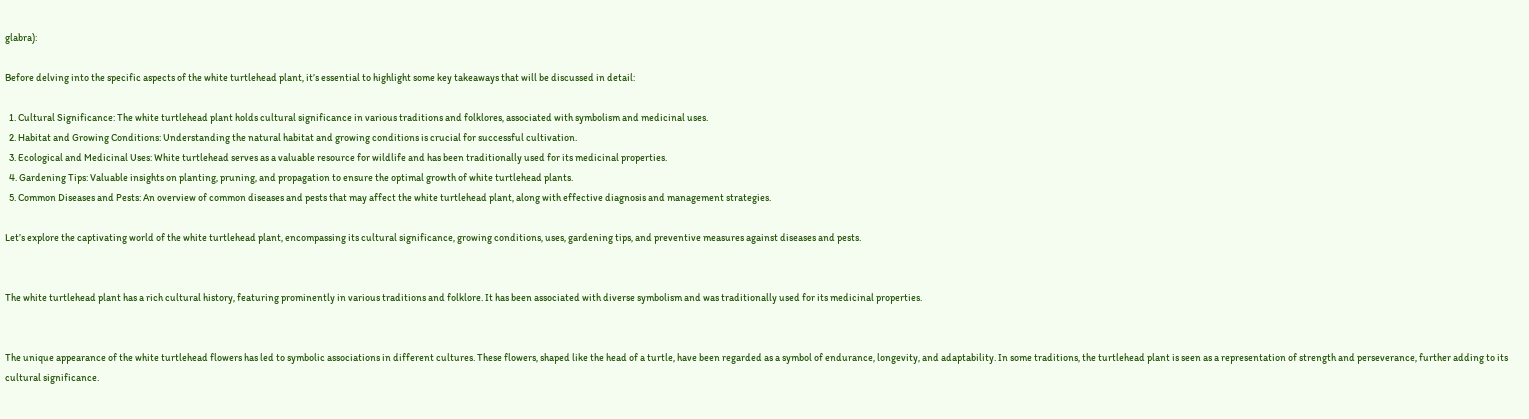glabra):

Before delving into the specific aspects of the white turtlehead plant, it’s essential to highlight some key takeaways that will be discussed in detail:

  1. Cultural Significance: The white turtlehead plant holds cultural significance in various traditions and folklores, associated with symbolism and medicinal uses.
  2. Habitat and Growing Conditions: Understanding the natural habitat and growing conditions is crucial for successful cultivation.
  3. Ecological and Medicinal Uses: White turtlehead serves as a valuable resource for wildlife and has been traditionally used for its medicinal properties.
  4. Gardening Tips: Valuable insights on planting, pruning, and propagation to ensure the optimal growth of white turtlehead plants.
  5. Common Diseases and Pests: An overview of common diseases and pests that may affect the white turtlehead plant, along with effective diagnosis and management strategies.

Let’s explore the captivating world of the white turtlehead plant, encompassing its cultural significance, growing conditions, uses, gardening tips, and preventive measures against diseases and pests.


The white turtlehead plant has a rich cultural history, featuring prominently in various traditions and folklore. It has been associated with diverse symbolism and was traditionally used for its medicinal properties.


The unique appearance of the white turtlehead flowers has led to symbolic associations in different cultures. These flowers, shaped like the head of a turtle, have been regarded as a symbol of endurance, longevity, and adaptability. In some traditions, the turtlehead plant is seen as a representation of strength and perseverance, further adding to its cultural significance.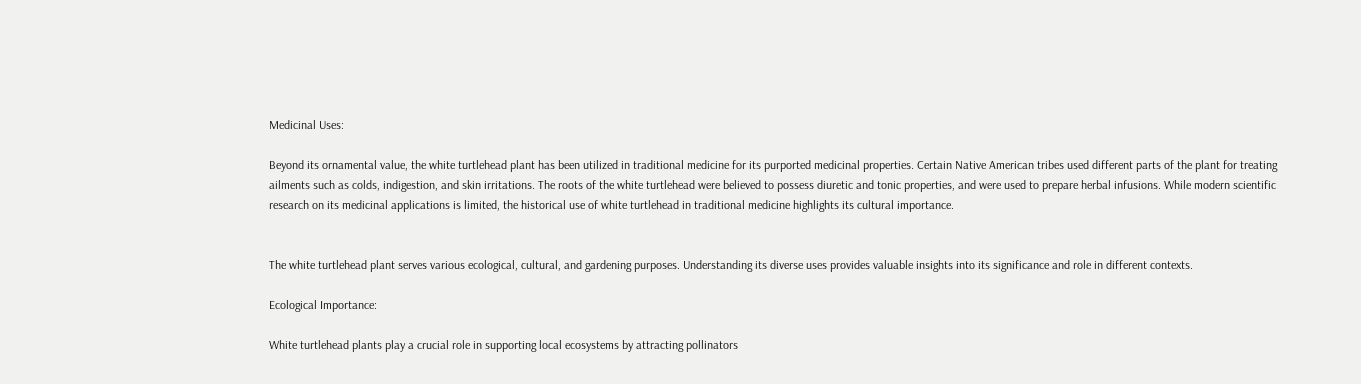Medicinal Uses:

Beyond its ornamental value, the white turtlehead plant has been utilized in traditional medicine for its purported medicinal properties. Certain Native American tribes used different parts of the plant for treating ailments such as colds, indigestion, and skin irritations. The roots of the white turtlehead were believed to possess diuretic and tonic properties, and were used to prepare herbal infusions. While modern scientific research on its medicinal applications is limited, the historical use of white turtlehead in traditional medicine highlights its cultural importance.


The white turtlehead plant serves various ecological, cultural, and gardening purposes. Understanding its diverse uses provides valuable insights into its significance and role in different contexts.

Ecological Importance:

White turtlehead plants play a crucial role in supporting local ecosystems by attracting pollinators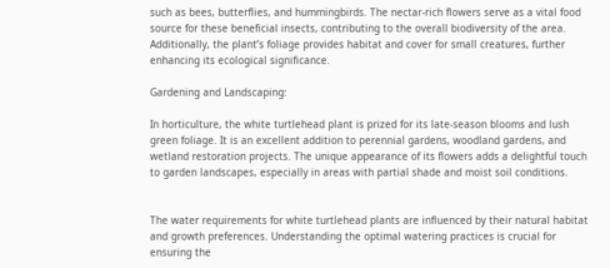such as bees, butterflies, and hummingbirds. The nectar-rich flowers serve as a vital food source for these beneficial insects, contributing to the overall biodiversity of the area. Additionally, the plant’s foliage provides habitat and cover for small creatures, further enhancing its ecological significance.

Gardening and Landscaping:

In horticulture, the white turtlehead plant is prized for its late-season blooms and lush green foliage. It is an excellent addition to perennial gardens, woodland gardens, and wetland restoration projects. The unique appearance of its flowers adds a delightful touch to garden landscapes, especially in areas with partial shade and moist soil conditions.


The water requirements for white turtlehead plants are influenced by their natural habitat and growth preferences. Understanding the optimal watering practices is crucial for ensuring the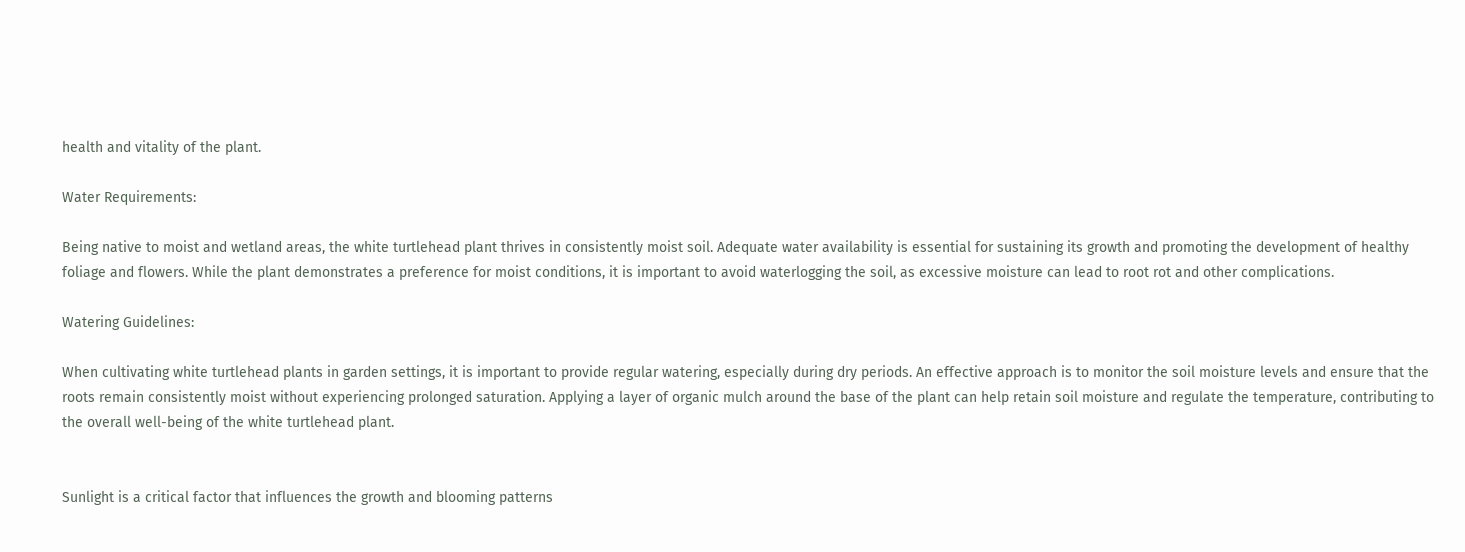health and vitality of the plant.

Water Requirements:

Being native to moist and wetland areas, the white turtlehead plant thrives in consistently moist soil. Adequate water availability is essential for sustaining its growth and promoting the development of healthy foliage and flowers. While the plant demonstrates a preference for moist conditions, it is important to avoid waterlogging the soil, as excessive moisture can lead to root rot and other complications.

Watering Guidelines:

When cultivating white turtlehead plants in garden settings, it is important to provide regular watering, especially during dry periods. An effective approach is to monitor the soil moisture levels and ensure that the roots remain consistently moist without experiencing prolonged saturation. Applying a layer of organic mulch around the base of the plant can help retain soil moisture and regulate the temperature, contributing to the overall well-being of the white turtlehead plant.


Sunlight is a critical factor that influences the growth and blooming patterns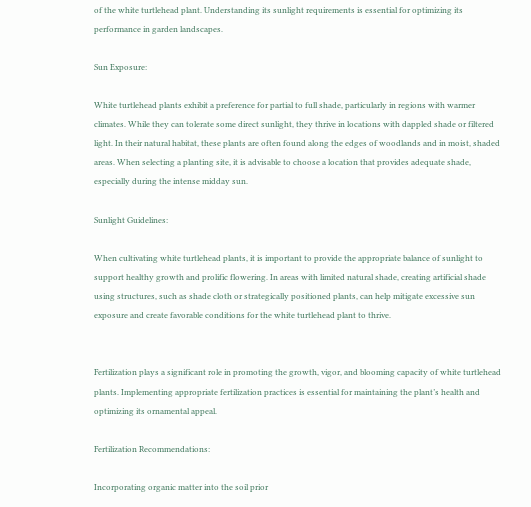of the white turtlehead plant. Understanding its sunlight requirements is essential for optimizing its performance in garden landscapes.

Sun Exposure:

White turtlehead plants exhibit a preference for partial to full shade, particularly in regions with warmer climates. While they can tolerate some direct sunlight, they thrive in locations with dappled shade or filtered light. In their natural habitat, these plants are often found along the edges of woodlands and in moist, shaded areas. When selecting a planting site, it is advisable to choose a location that provides adequate shade, especially during the intense midday sun.

Sunlight Guidelines:

When cultivating white turtlehead plants, it is important to provide the appropriate balance of sunlight to support healthy growth and prolific flowering. In areas with limited natural shade, creating artificial shade using structures, such as shade cloth or strategically positioned plants, can help mitigate excessive sun exposure and create favorable conditions for the white turtlehead plant to thrive.


Fertilization plays a significant role in promoting the growth, vigor, and blooming capacity of white turtlehead plants. Implementing appropriate fertilization practices is essential for maintaining the plant’s health and optimizing its ornamental appeal.

Fertilization Recommendations:

Incorporating organic matter into the soil prior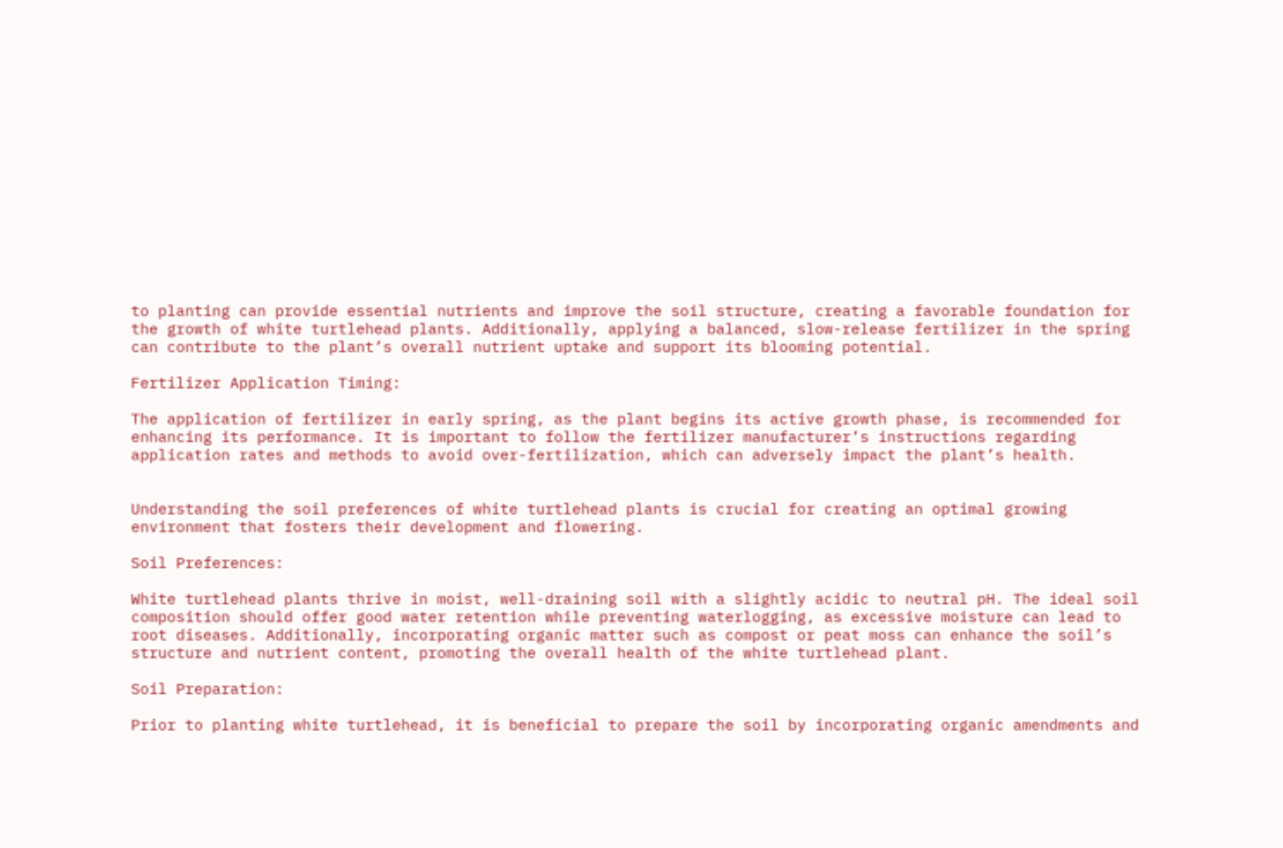to planting can provide essential nutrients and improve the soil structure, creating a favorable foundation for the growth of white turtlehead plants. Additionally, applying a balanced, slow-release fertilizer in the spring can contribute to the plant’s overall nutrient uptake and support its blooming potential.

Fertilizer Application Timing:

The application of fertilizer in early spring, as the plant begins its active growth phase, is recommended for enhancing its performance. It is important to follow the fertilizer manufacturer’s instructions regarding application rates and methods to avoid over-fertilization, which can adversely impact the plant’s health.


Understanding the soil preferences of white turtlehead plants is crucial for creating an optimal growing environment that fosters their development and flowering.

Soil Preferences:

White turtlehead plants thrive in moist, well-draining soil with a slightly acidic to neutral pH. The ideal soil composition should offer good water retention while preventing waterlogging, as excessive moisture can lead to root diseases. Additionally, incorporating organic matter such as compost or peat moss can enhance the soil’s structure and nutrient content, promoting the overall health of the white turtlehead plant.

Soil Preparation:

Prior to planting white turtlehead, it is beneficial to prepare the soil by incorporating organic amendments and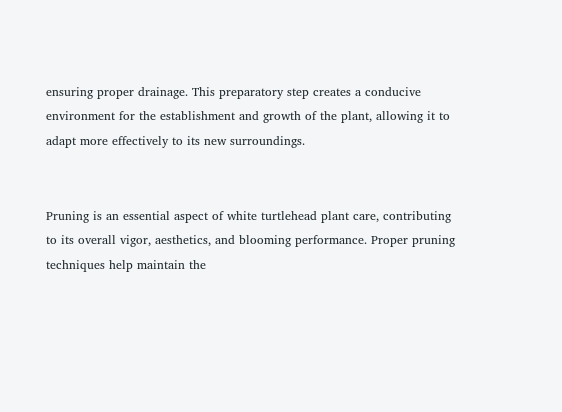ensuring proper drainage. This preparatory step creates a conducive environment for the establishment and growth of the plant, allowing it to adapt more effectively to its new surroundings.


Pruning is an essential aspect of white turtlehead plant care, contributing to its overall vigor, aesthetics, and blooming performance. Proper pruning techniques help maintain the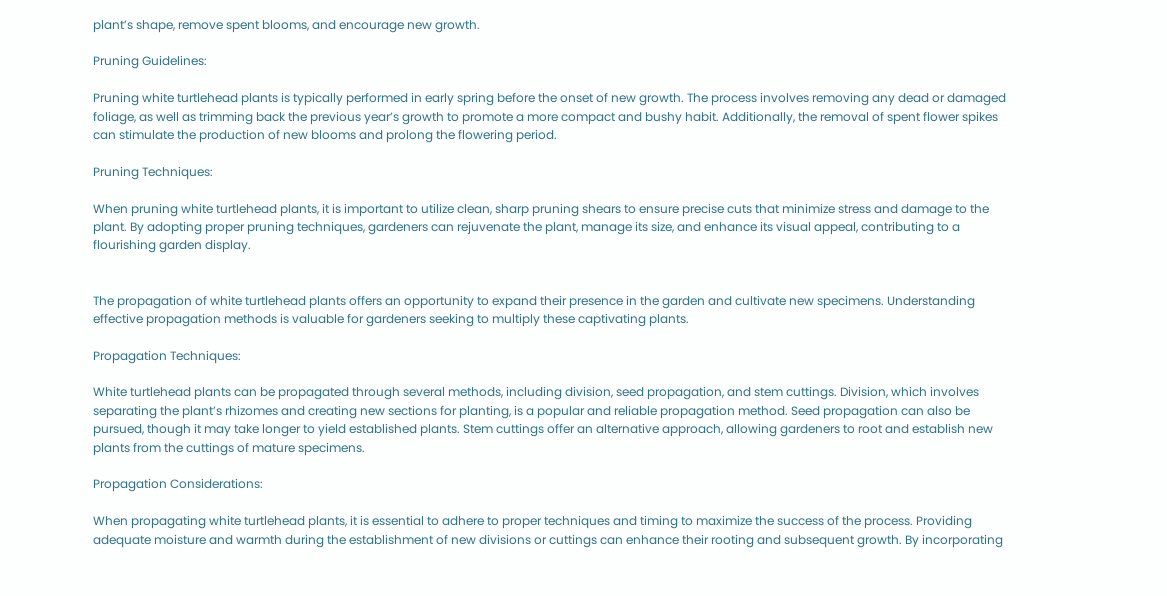plant’s shape, remove spent blooms, and encourage new growth.

Pruning Guidelines:

Pruning white turtlehead plants is typically performed in early spring before the onset of new growth. The process involves removing any dead or damaged foliage, as well as trimming back the previous year’s growth to promote a more compact and bushy habit. Additionally, the removal of spent flower spikes can stimulate the production of new blooms and prolong the flowering period.

Pruning Techniques:

When pruning white turtlehead plants, it is important to utilize clean, sharp pruning shears to ensure precise cuts that minimize stress and damage to the plant. By adopting proper pruning techniques, gardeners can rejuvenate the plant, manage its size, and enhance its visual appeal, contributing to a flourishing garden display.


The propagation of white turtlehead plants offers an opportunity to expand their presence in the garden and cultivate new specimens. Understanding effective propagation methods is valuable for gardeners seeking to multiply these captivating plants.

Propagation Techniques:

White turtlehead plants can be propagated through several methods, including division, seed propagation, and stem cuttings. Division, which involves separating the plant’s rhizomes and creating new sections for planting, is a popular and reliable propagation method. Seed propagation can also be pursued, though it may take longer to yield established plants. Stem cuttings offer an alternative approach, allowing gardeners to root and establish new plants from the cuttings of mature specimens.

Propagation Considerations:

When propagating white turtlehead plants, it is essential to adhere to proper techniques and timing to maximize the success of the process. Providing adequate moisture and warmth during the establishment of new divisions or cuttings can enhance their rooting and subsequent growth. By incorporating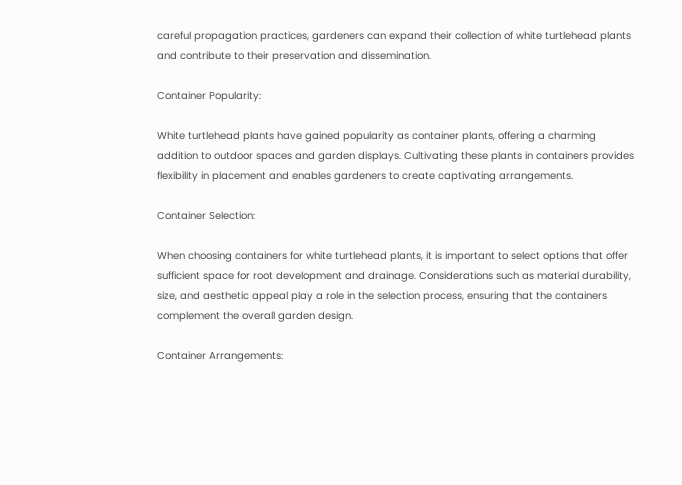careful propagation practices, gardeners can expand their collection of white turtlehead plants and contribute to their preservation and dissemination.

Container Popularity:

White turtlehead plants have gained popularity as container plants, offering a charming addition to outdoor spaces and garden displays. Cultivating these plants in containers provides flexibility in placement and enables gardeners to create captivating arrangements.

Container Selection:

When choosing containers for white turtlehead plants, it is important to select options that offer sufficient space for root development and drainage. Considerations such as material durability, size, and aesthetic appeal play a role in the selection process, ensuring that the containers complement the overall garden design.

Container Arrangements: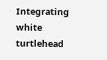Integrating white turtlehead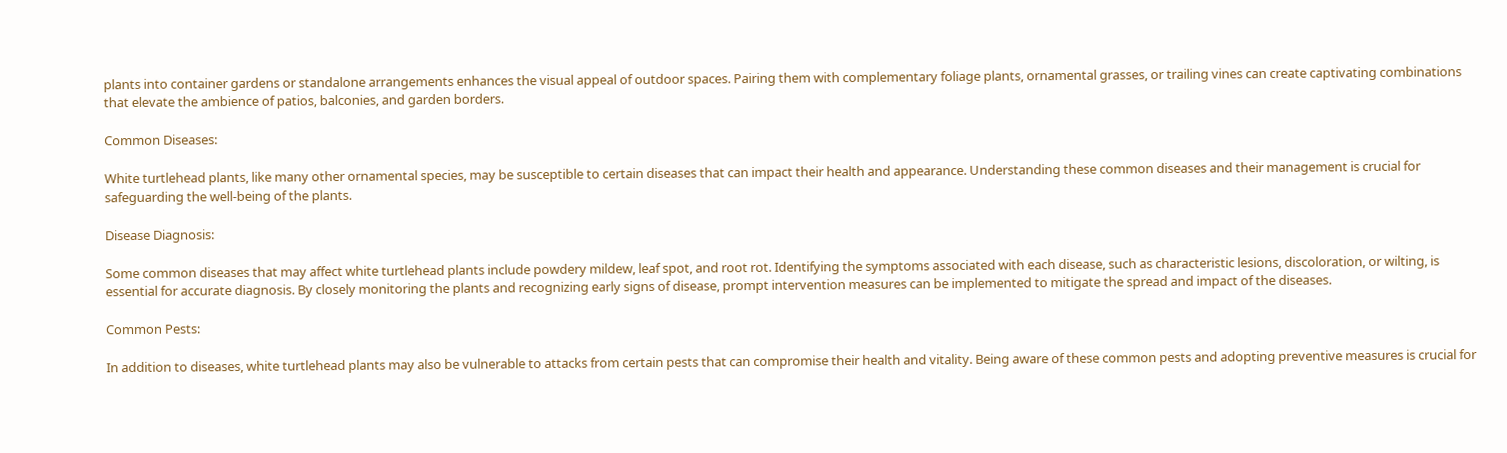plants into container gardens or standalone arrangements enhances the visual appeal of outdoor spaces. Pairing them with complementary foliage plants, ornamental grasses, or trailing vines can create captivating combinations that elevate the ambience of patios, balconies, and garden borders.

Common Diseases:

White turtlehead plants, like many other ornamental species, may be susceptible to certain diseases that can impact their health and appearance. Understanding these common diseases and their management is crucial for safeguarding the well-being of the plants.

Disease Diagnosis:

Some common diseases that may affect white turtlehead plants include powdery mildew, leaf spot, and root rot. Identifying the symptoms associated with each disease, such as characteristic lesions, discoloration, or wilting, is essential for accurate diagnosis. By closely monitoring the plants and recognizing early signs of disease, prompt intervention measures can be implemented to mitigate the spread and impact of the diseases.

Common Pests:

In addition to diseases, white turtlehead plants may also be vulnerable to attacks from certain pests that can compromise their health and vitality. Being aware of these common pests and adopting preventive measures is crucial for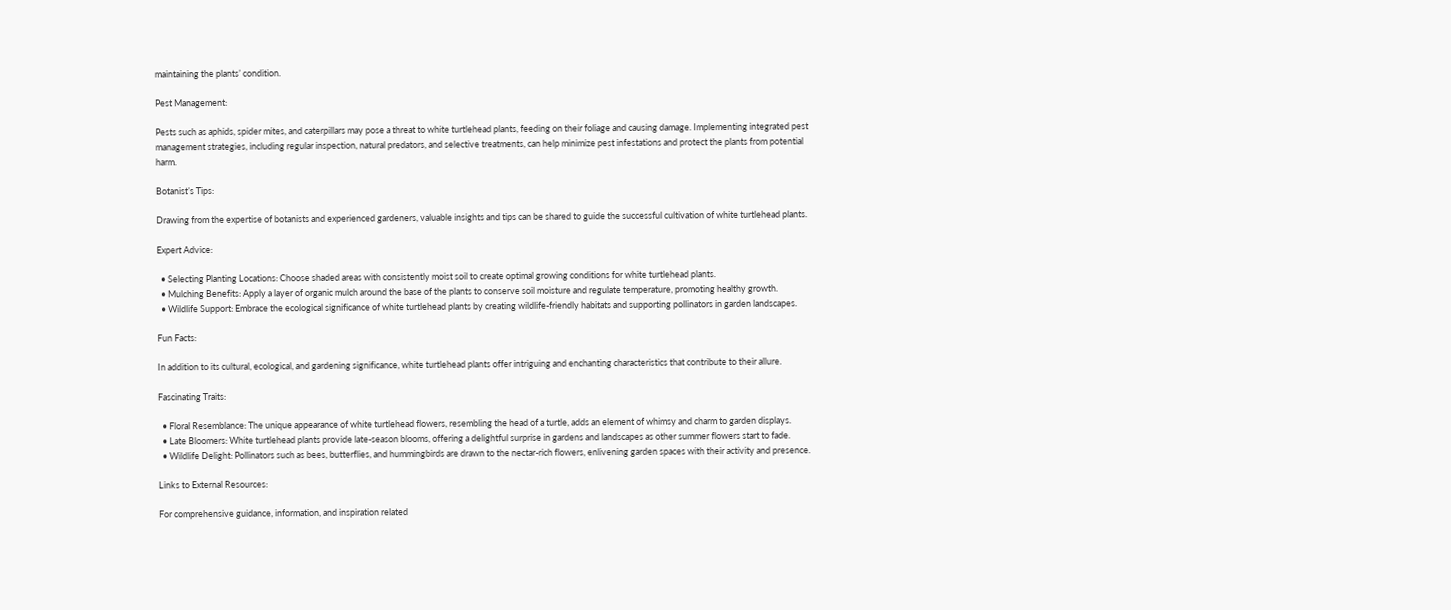maintaining the plants’ condition.

Pest Management:

Pests such as aphids, spider mites, and caterpillars may pose a threat to white turtlehead plants, feeding on their foliage and causing damage. Implementing integrated pest management strategies, including regular inspection, natural predators, and selective treatments, can help minimize pest infestations and protect the plants from potential harm.

Botanist’s Tips:

Drawing from the expertise of botanists and experienced gardeners, valuable insights and tips can be shared to guide the successful cultivation of white turtlehead plants.

Expert Advice:

  • Selecting Planting Locations: Choose shaded areas with consistently moist soil to create optimal growing conditions for white turtlehead plants.
  • Mulching Benefits: Apply a layer of organic mulch around the base of the plants to conserve soil moisture and regulate temperature, promoting healthy growth.
  • Wildlife Support: Embrace the ecological significance of white turtlehead plants by creating wildlife-friendly habitats and supporting pollinators in garden landscapes.

Fun Facts:

In addition to its cultural, ecological, and gardening significance, white turtlehead plants offer intriguing and enchanting characteristics that contribute to their allure.

Fascinating Traits:

  • Floral Resemblance: The unique appearance of white turtlehead flowers, resembling the head of a turtle, adds an element of whimsy and charm to garden displays.
  • Late Bloomers: White turtlehead plants provide late-season blooms, offering a delightful surprise in gardens and landscapes as other summer flowers start to fade.
  • Wildlife Delight: Pollinators such as bees, butterflies, and hummingbirds are drawn to the nectar-rich flowers, enlivening garden spaces with their activity and presence.

Links to External Resources:

For comprehensive guidance, information, and inspiration related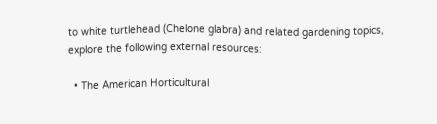to white turtlehead (Chelone glabra) and related gardening topics, explore the following external resources:

  • The American Horticultural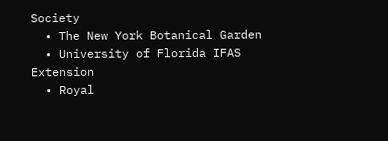Society
  • The New York Botanical Garden
  • University of Florida IFAS Extension
  • Royal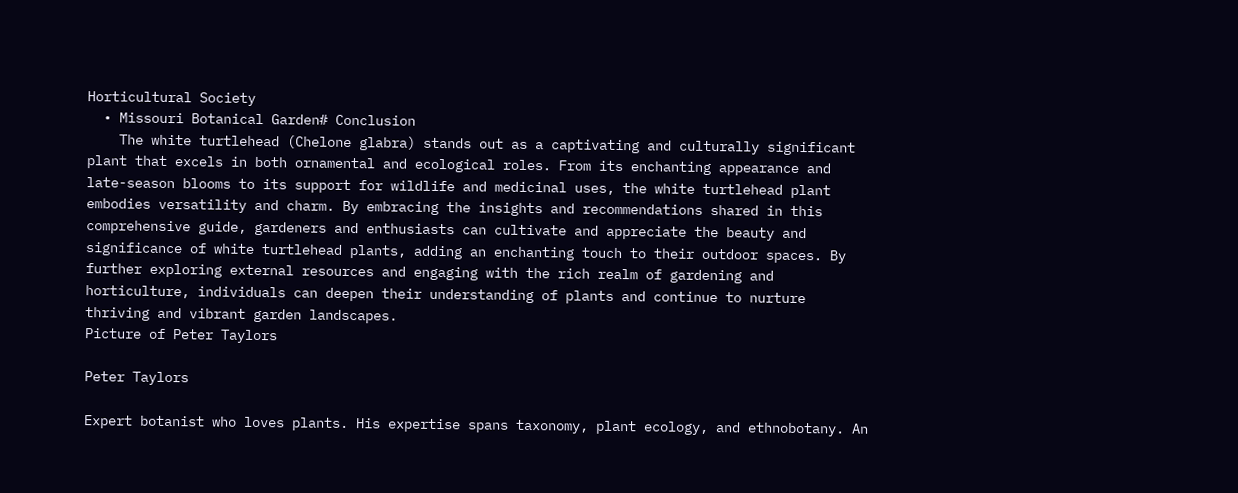Horticultural Society
  • Missouri Botanical Garden# Conclusion
    The white turtlehead (Chelone glabra) stands out as a captivating and culturally significant plant that excels in both ornamental and ecological roles. From its enchanting appearance and late-season blooms to its support for wildlife and medicinal uses, the white turtlehead plant embodies versatility and charm. By embracing the insights and recommendations shared in this comprehensive guide, gardeners and enthusiasts can cultivate and appreciate the beauty and significance of white turtlehead plants, adding an enchanting touch to their outdoor spaces. By further exploring external resources and engaging with the rich realm of gardening and horticulture, individuals can deepen their understanding of plants and continue to nurture thriving and vibrant garden landscapes.
Picture of Peter Taylors

Peter Taylors

Expert botanist who loves plants. His expertise spans taxonomy, plant ecology, and ethnobotany. An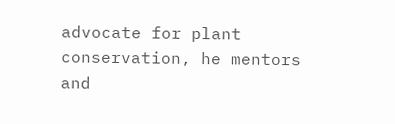advocate for plant conservation, he mentors and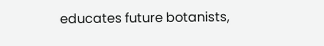educates future botanists,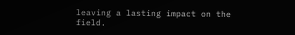leaving a lasting impact on the field.